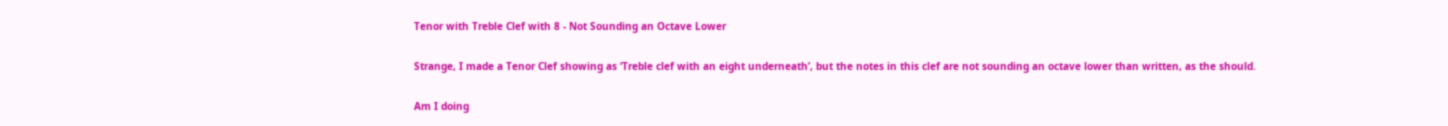Tenor with Treble Clef with 8 - Not Sounding an Octave Lower

Strange, I made a Tenor Clef showing as ‘Treble clef with an eight underneath’, but the notes in this clef are not sounding an octave lower than written, as the should.

Am I doing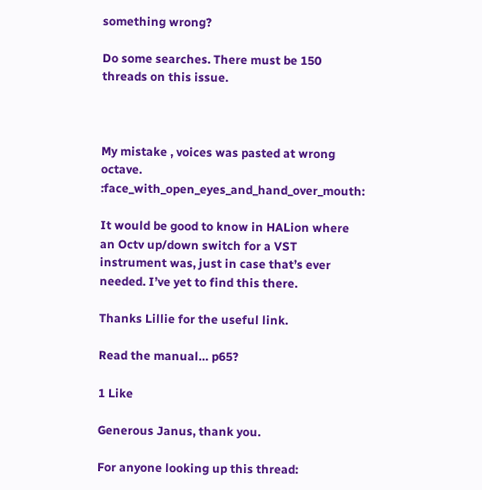something wrong?

Do some searches. There must be 150 threads on this issue.



My mistake , voices was pasted at wrong octave. :face_with_open_eyes_and_hand_over_mouth:

It would be good to know in HALion where an Octv up/down switch for a VST instrument was, just in case that’s ever needed. I’ve yet to find this there.

Thanks Lillie for the useful link.

Read the manual… p65?

1 Like

Generous Janus, thank you.

For anyone looking up this thread: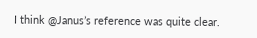I think @Janus’s reference was quite clear.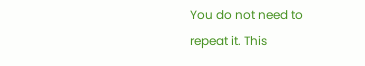You do not need to repeat it. This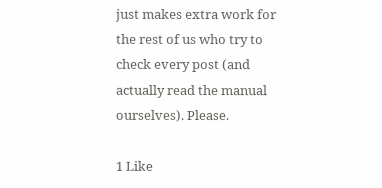just makes extra work for the rest of us who try to check every post (and actually read the manual ourselves). Please.

1 Like